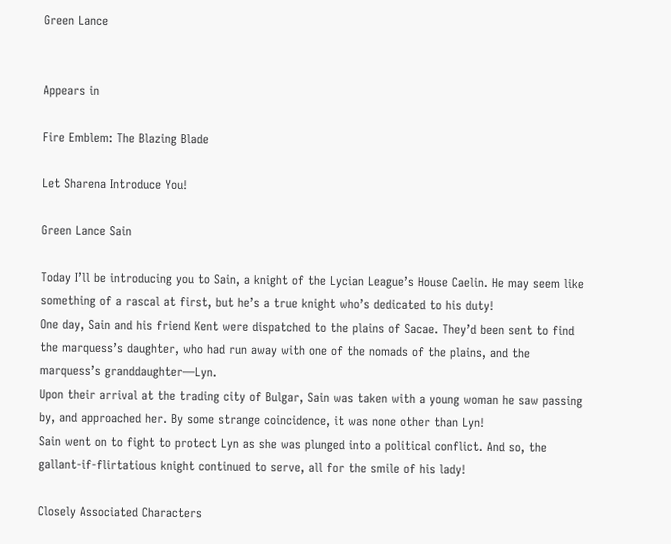Green Lance


Appears in

Fire Emblem: The Blazing Blade

Let Sharena Introduce You!

Green Lance Sain

Today I’ll be introducing you to Sain, a knight of the Lycian League’s House Caelin. He may seem like something of a rascal at first, but he’s a true knight who’s dedicated to his duty!
One day, Sain and his friend Kent were dispatched to the plains of Sacae. They’d been sent to find the marquess’s daughter, who had run away with one of the nomads of the plains, and the marquess’s granddaughter—Lyn.
Upon their arrival at the trading city of Bulgar, Sain was taken with a young woman he saw passing by, and approached her. By some strange coincidence, it was none other than Lyn!
Sain went on to fight to protect Lyn as she was plunged into a political conflict. And so, the gallant-if-flirtatious knight continued to serve, all for the smile of his lady!

Closely Associated Characters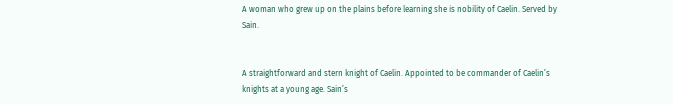A woman who grew up on the plains before learning she is nobility of Caelin. Served by Sain.


A straightforward and stern knight of Caelin. Appointed to be commander of Caelin’s knights at a young age. Sain’s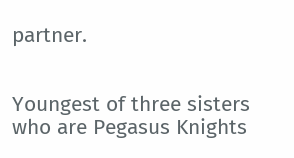partner.


Youngest of three sisters who are Pegasus Knights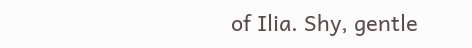of Ilia. Shy, gentle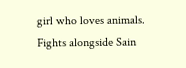girl who loves animals. Fights alongside Sain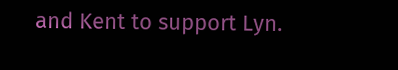and Kent to support Lyn.